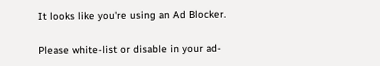It looks like you're using an Ad Blocker.

Please white-list or disable in your ad-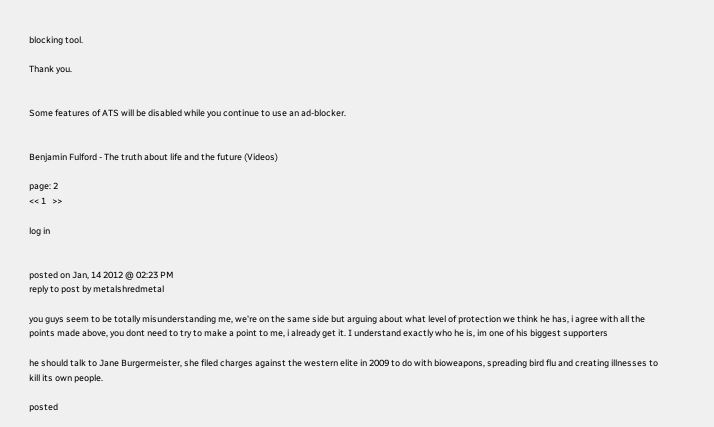blocking tool.

Thank you.


Some features of ATS will be disabled while you continue to use an ad-blocker.


Benjamin Fulford - The truth about life and the future (Videos)

page: 2
<< 1   >>

log in


posted on Jan, 14 2012 @ 02:23 PM
reply to post by metalshredmetal

you guys seem to be totally misunderstanding me, we're on the same side but arguing about what level of protection we think he has, i agree with all the points made above, you dont need to try to make a point to me, i already get it. I understand exactly who he is, im one of his biggest supporters

he should talk to Jane Burgermeister, she filed charges against the western elite in 2009 to do with bioweapons, spreading bird flu and creating illnesses to kill its own people.

posted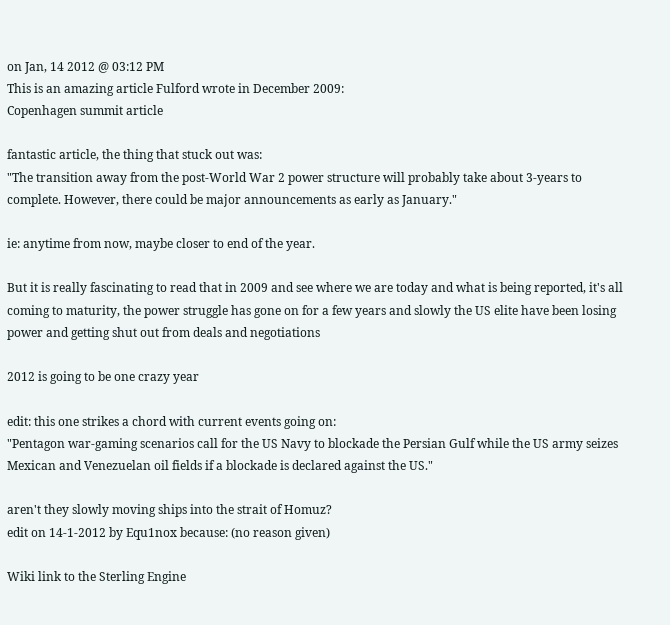on Jan, 14 2012 @ 03:12 PM
This is an amazing article Fulford wrote in December 2009:
Copenhagen summit article

fantastic article, the thing that stuck out was:
"The transition away from the post-World War 2 power structure will probably take about 3-years to complete. However, there could be major announcements as early as January."

ie: anytime from now, maybe closer to end of the year.

But it is really fascinating to read that in 2009 and see where we are today and what is being reported, it's all coming to maturity, the power struggle has gone on for a few years and slowly the US elite have been losing power and getting shut out from deals and negotiations

2012 is going to be one crazy year

edit: this one strikes a chord with current events going on:
"Pentagon war-gaming scenarios call for the US Navy to blockade the Persian Gulf while the US army seizes Mexican and Venezuelan oil fields if a blockade is declared against the US."

aren't they slowly moving ships into the strait of Homuz?
edit on 14-1-2012 by Equ1nox because: (no reason given)

Wiki link to the Sterling Engine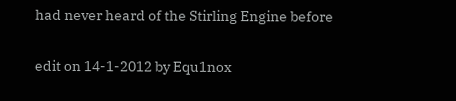had never heard of the Stirling Engine before

edit on 14-1-2012 by Equ1nox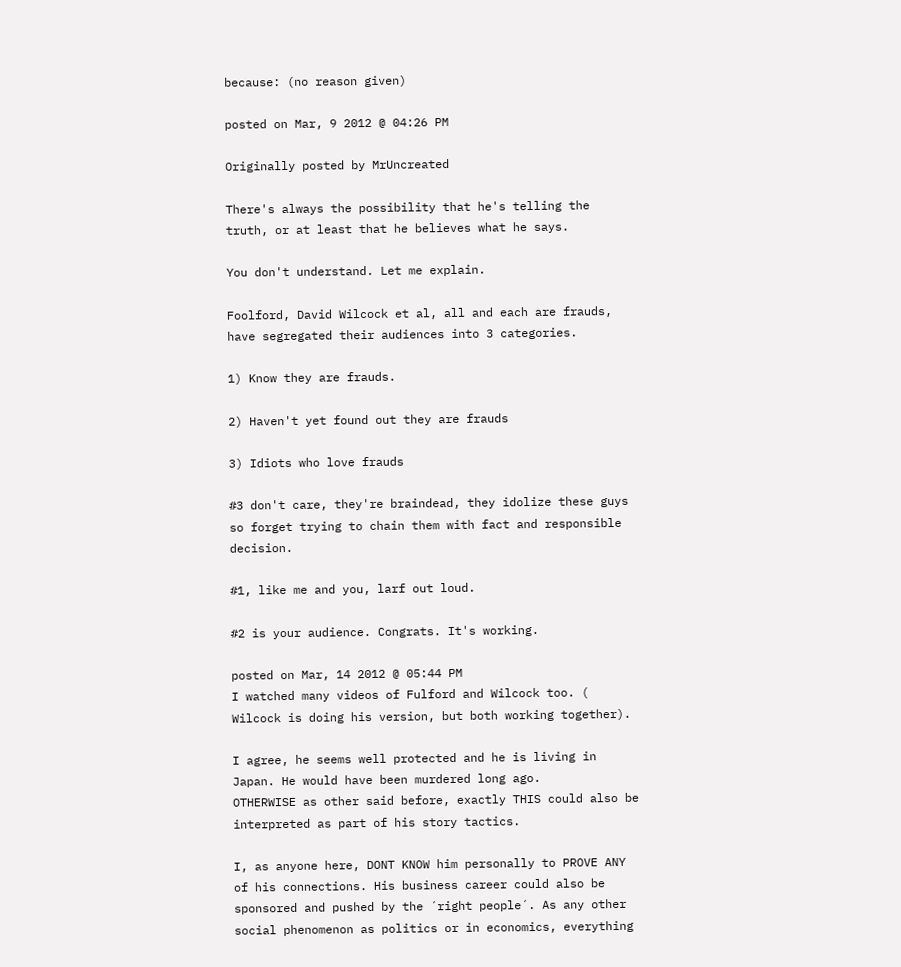because: (no reason given)

posted on Mar, 9 2012 @ 04:26 PM

Originally posted by MrUncreated

There's always the possibility that he's telling the truth, or at least that he believes what he says.

You don't understand. Let me explain.

Foolford, David Wilcock et al, all and each are frauds, have segregated their audiences into 3 categories.

1) Know they are frauds.

2) Haven't yet found out they are frauds

3) Idiots who love frauds

#3 don't care, they're braindead, they idolize these guys so forget trying to chain them with fact and responsible decision.

#1, like me and you, larf out loud.

#2 is your audience. Congrats. It's working.

posted on Mar, 14 2012 @ 05:44 PM
I watched many videos of Fulford and Wilcock too. ( Wilcock is doing his version, but both working together).

I agree, he seems well protected and he is living in Japan. He would have been murdered long ago.
OTHERWISE as other said before, exactly THIS could also be interpreted as part of his story tactics.

I, as anyone here, DONT KNOW him personally to PROVE ANY of his connections. His business career could also be sponsored and pushed by the ´right people´. As any other social phenomenon as politics or in economics, everything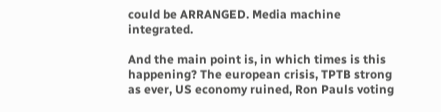could be ARRANGED. Media machine integrated.

And the main point is, in which times is this happening? The european crisis, TPTB strong as ever, US economy ruined, Ron Pauls voting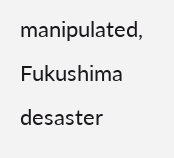manipulated, Fukushima desaster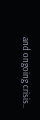and ongoing crisis..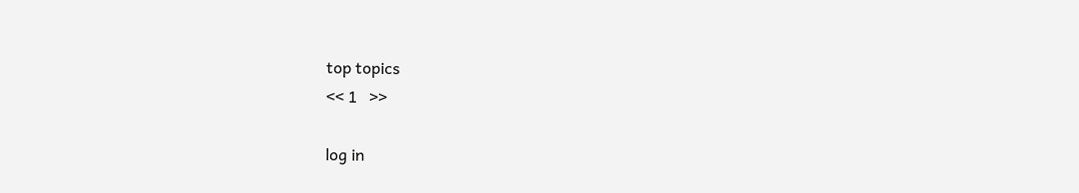top topics
<< 1   >>

log in